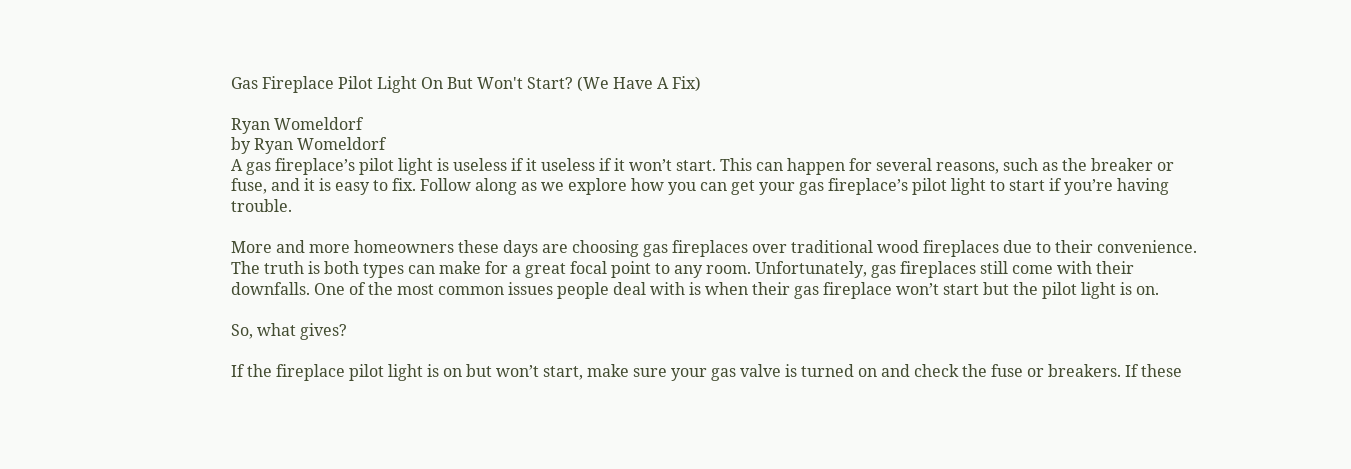Gas Fireplace Pilot Light On But Won't Start? (We Have A Fix)

Ryan Womeldorf
by Ryan Womeldorf
A gas fireplace’s pilot light is useless if it useless if it won’t start. This can happen for several reasons, such as the breaker or fuse, and it is easy to fix. Follow along as we explore how you can get your gas fireplace’s pilot light to start if you’re having trouble.

More and more homeowners these days are choosing gas fireplaces over traditional wood fireplaces due to their convenience. The truth is both types can make for a great focal point to any room. Unfortunately, gas fireplaces still come with their downfalls. One of the most common issues people deal with is when their gas fireplace won’t start but the pilot light is on.

So, what gives?

If the fireplace pilot light is on but won’t start, make sure your gas valve is turned on and check the fuse or breakers. If these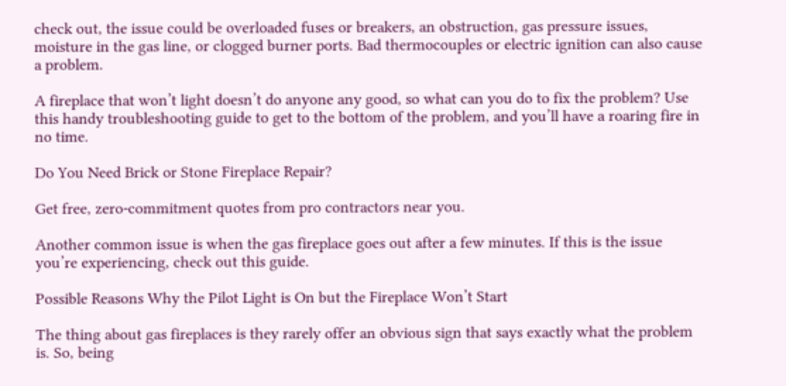check out, the issue could be overloaded fuses or breakers, an obstruction, gas pressure issues, moisture in the gas line, or clogged burner ports. Bad thermocouples or electric ignition can also cause a problem.

A fireplace that won’t light doesn’t do anyone any good, so what can you do to fix the problem? Use this handy troubleshooting guide to get to the bottom of the problem, and you’ll have a roaring fire in no time.

Do You Need Brick or Stone Fireplace Repair?

Get free, zero-commitment quotes from pro contractors near you.

Another common issue is when the gas fireplace goes out after a few minutes. If this is the issue you’re experiencing, check out this guide.

Possible Reasons Why the Pilot Light is On but the Fireplace Won’t Start

The thing about gas fireplaces is they rarely offer an obvious sign that says exactly what the problem is. So, being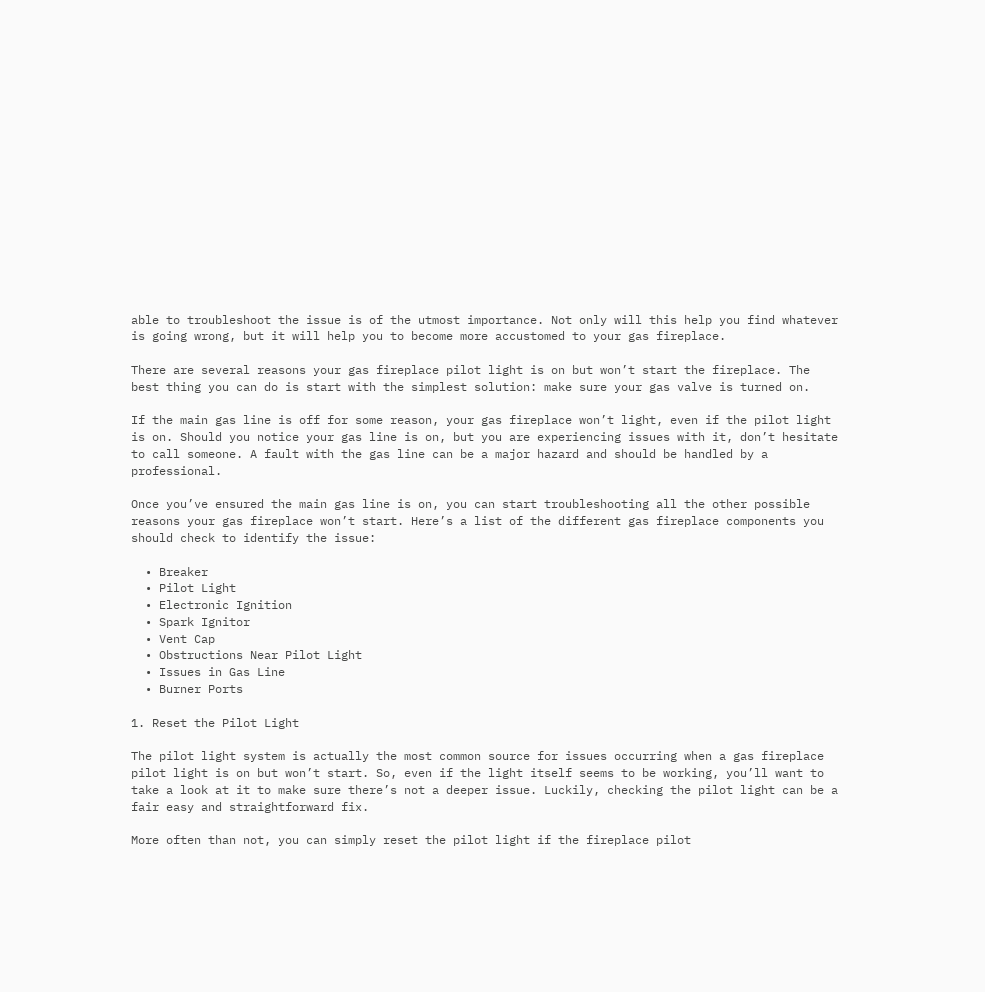able to troubleshoot the issue is of the utmost importance. Not only will this help you find whatever is going wrong, but it will help you to become more accustomed to your gas fireplace.

There are several reasons your gas fireplace pilot light is on but won’t start the fireplace. The best thing you can do is start with the simplest solution: make sure your gas valve is turned on.

If the main gas line is off for some reason, your gas fireplace won’t light, even if the pilot light is on. Should you notice your gas line is on, but you are experiencing issues with it, don’t hesitate to call someone. A fault with the gas line can be a major hazard and should be handled by a professional.

Once you’ve ensured the main gas line is on, you can start troubleshooting all the other possible reasons your gas fireplace won’t start. Here’s a list of the different gas fireplace components you should check to identify the issue:

  • Breaker
  • Pilot Light
  • Electronic Ignition
  • Spark Ignitor
  • Vent Cap
  • Obstructions Near Pilot Light
  • Issues in Gas Line
  • Burner Ports

1. Reset the Pilot Light

The pilot light system is actually the most common source for issues occurring when a gas fireplace pilot light is on but won’t start. So, even if the light itself seems to be working, you’ll want to take a look at it to make sure there’s not a deeper issue. Luckily, checking the pilot light can be a fair easy and straightforward fix.

More often than not, you can simply reset the pilot light if the fireplace pilot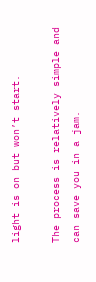light is on but won’t start.

The process is relatively simple and can save you in a jam.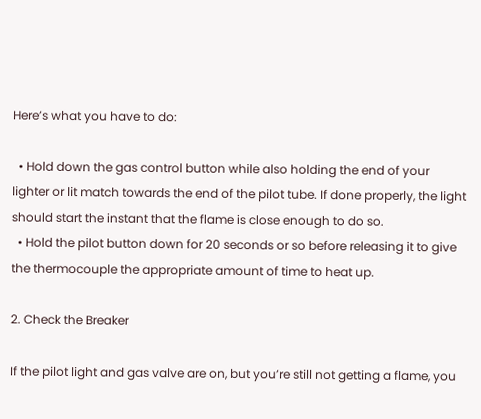Here’s what you have to do:

  • Hold down the gas control button while also holding the end of your lighter or lit match towards the end of the pilot tube. If done properly, the light should start the instant that the flame is close enough to do so.
  • Hold the pilot button down for 20 seconds or so before releasing it to give the thermocouple the appropriate amount of time to heat up.

2. Check the Breaker

If the pilot light and gas valve are on, but you’re still not getting a flame, you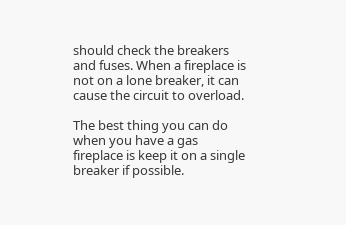should check the breakers and fuses. When a fireplace is not on a lone breaker, it can cause the circuit to overload.

The best thing you can do when you have a gas fireplace is keep it on a single breaker if possible.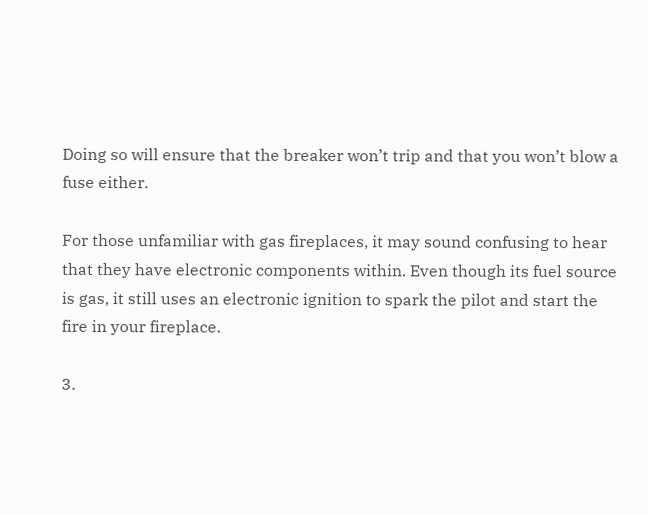Doing so will ensure that the breaker won’t trip and that you won’t blow a fuse either.

For those unfamiliar with gas fireplaces, it may sound confusing to hear that they have electronic components within. Even though its fuel source is gas, it still uses an electronic ignition to spark the pilot and start the fire in your fireplace.

3.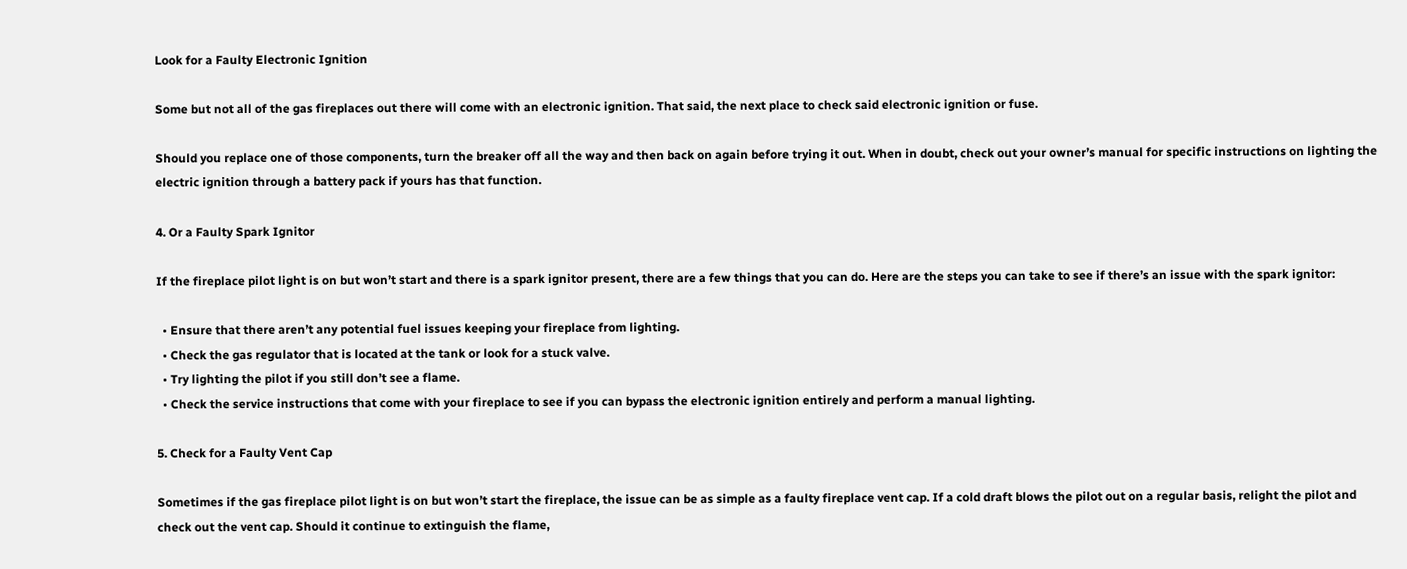Look for a Faulty Electronic Ignition

Some but not all of the gas fireplaces out there will come with an electronic ignition. That said, the next place to check said electronic ignition or fuse.

Should you replace one of those components, turn the breaker off all the way and then back on again before trying it out. When in doubt, check out your owner’s manual for specific instructions on lighting the electric ignition through a battery pack if yours has that function.

4. Or a Faulty Spark Ignitor

If the fireplace pilot light is on but won’t start and there is a spark ignitor present, there are a few things that you can do. Here are the steps you can take to see if there’s an issue with the spark ignitor:

  • Ensure that there aren’t any potential fuel issues keeping your fireplace from lighting.
  • Check the gas regulator that is located at the tank or look for a stuck valve.
  • Try lighting the pilot if you still don’t see a flame.
  • Check the service instructions that come with your fireplace to see if you can bypass the electronic ignition entirely and perform a manual lighting.

5. Check for a Faulty Vent Cap

Sometimes if the gas fireplace pilot light is on but won’t start the fireplace, the issue can be as simple as a faulty fireplace vent cap. If a cold draft blows the pilot out on a regular basis, relight the pilot and check out the vent cap. Should it continue to extinguish the flame,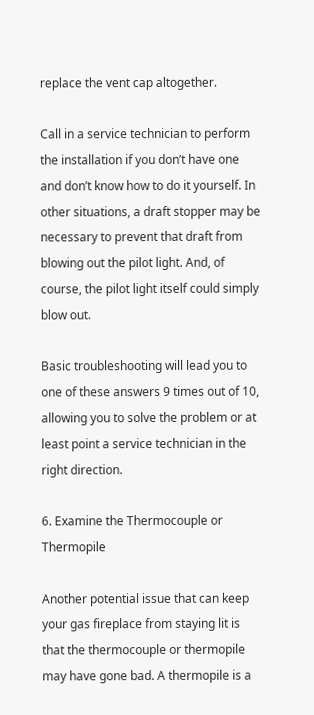replace the vent cap altogether.

Call in a service technician to perform the installation if you don’t have one and don’t know how to do it yourself. In other situations, a draft stopper may be necessary to prevent that draft from blowing out the pilot light. And, of course, the pilot light itself could simply blow out.

Basic troubleshooting will lead you to one of these answers 9 times out of 10, allowing you to solve the problem or at least point a service technician in the right direction.

6. Examine the Thermocouple or Thermopile

Another potential issue that can keep your gas fireplace from staying lit is that the thermocouple or thermopile may have gone bad. A thermopile is a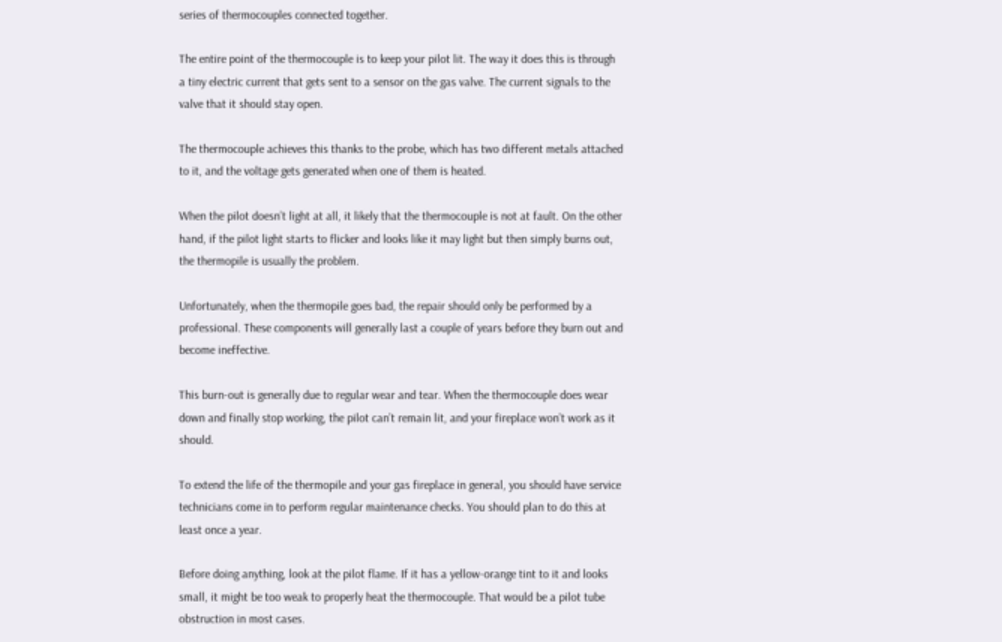series of thermocouples connected together.

The entire point of the thermocouple is to keep your pilot lit. The way it does this is through a tiny electric current that gets sent to a sensor on the gas valve. The current signals to the valve that it should stay open.

The thermocouple achieves this thanks to the probe, which has two different metals attached to it, and the voltage gets generated when one of them is heated.

When the pilot doesn’t light at all, it likely that the thermocouple is not at fault. On the other hand, if the pilot light starts to flicker and looks like it may light but then simply burns out, the thermopile is usually the problem.

Unfortunately, when the thermopile goes bad, the repair should only be performed by a professional. These components will generally last a couple of years before they burn out and become ineffective.

This burn-out is generally due to regular wear and tear. When the thermocouple does wear down and finally stop working, the pilot can’t remain lit, and your fireplace won’t work as it should.

To extend the life of the thermopile and your gas fireplace in general, you should have service technicians come in to perform regular maintenance checks. You should plan to do this at least once a year.

Before doing anything, look at the pilot flame. If it has a yellow-orange tint to it and looks small, it might be too weak to properly heat the thermocouple. That would be a pilot tube obstruction in most cases.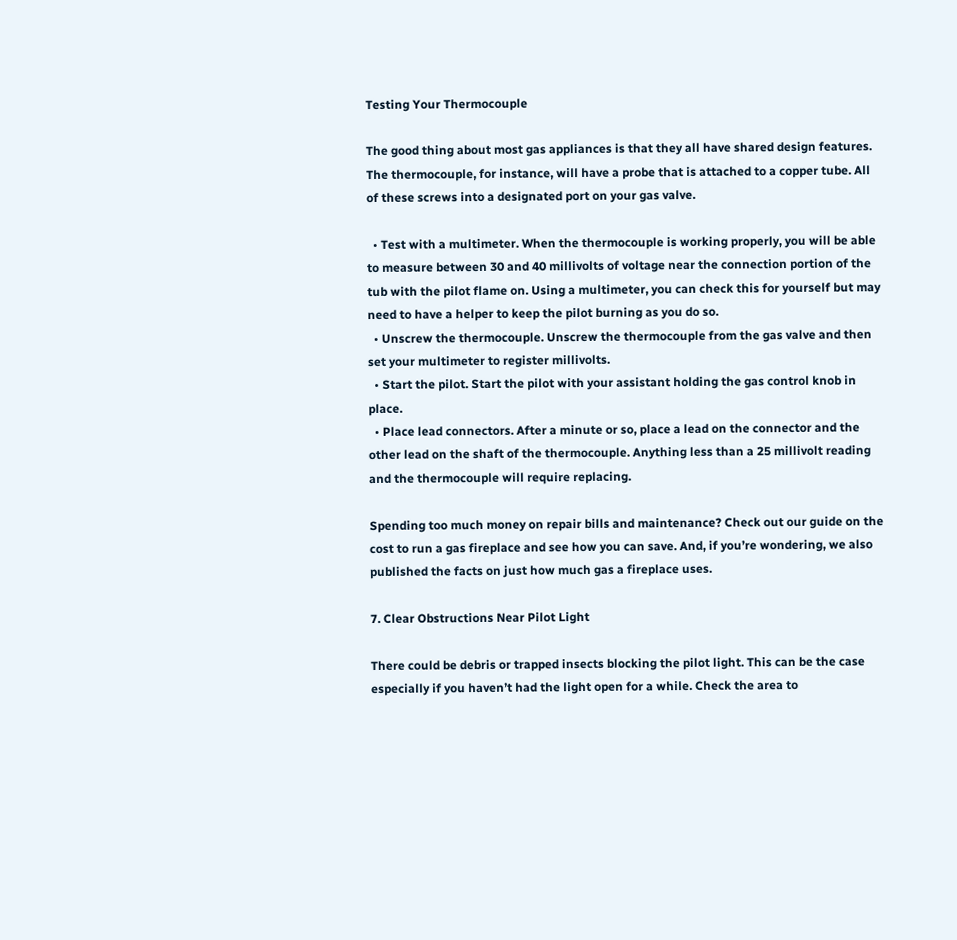Testing Your Thermocouple

The good thing about most gas appliances is that they all have shared design features. The thermocouple, for instance, will have a probe that is attached to a copper tube. All of these screws into a designated port on your gas valve.

  • Test with a multimeter. When the thermocouple is working properly, you will be able to measure between 30 and 40 millivolts of voltage near the connection portion of the tub with the pilot flame on. Using a multimeter, you can check this for yourself but may need to have a helper to keep the pilot burning as you do so.
  • Unscrew the thermocouple. Unscrew the thermocouple from the gas valve and then set your multimeter to register millivolts.
  • Start the pilot. Start the pilot with your assistant holding the gas control knob in place.
  • Place lead connectors. After a minute or so, place a lead on the connector and the other lead on the shaft of the thermocouple. Anything less than a 25 millivolt reading and the thermocouple will require replacing.

Spending too much money on repair bills and maintenance? Check out our guide on the cost to run a gas fireplace and see how you can save. And, if you’re wondering, we also published the facts on just how much gas a fireplace uses.

7. Clear Obstructions Near Pilot Light

There could be debris or trapped insects blocking the pilot light. This can be the case especially if you haven’t had the light open for a while. Check the area to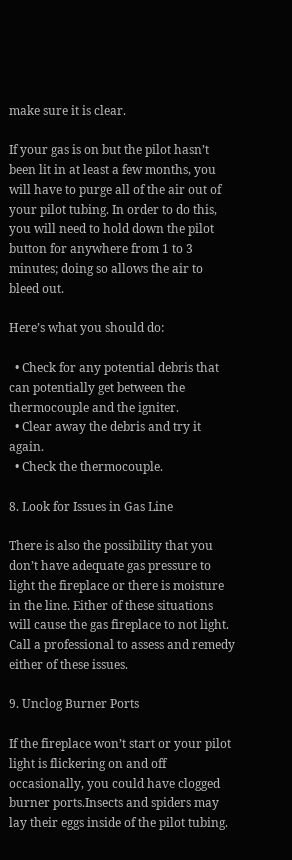make sure it is clear.

If your gas is on but the pilot hasn’t been lit in at least a few months, you will have to purge all of the air out of your pilot tubing. In order to do this, you will need to hold down the pilot button for anywhere from 1 to 3 minutes; doing so allows the air to bleed out.

Here’s what you should do:

  • Check for any potential debris that can potentially get between the thermocouple and the igniter.
  • Clear away the debris and try it again.
  • Check the thermocouple.

8. Look for Issues in Gas Line

There is also the possibility that you don’t have adequate gas pressure to light the fireplace or there is moisture in the line. Either of these situations will cause the gas fireplace to not light. Call a professional to assess and remedy either of these issues.

9. Unclog Burner Ports

If the fireplace won’t start or your pilot light is flickering on and off occasionally, you could have clogged burner ports.Insects and spiders may lay their eggs inside of the pilot tubing.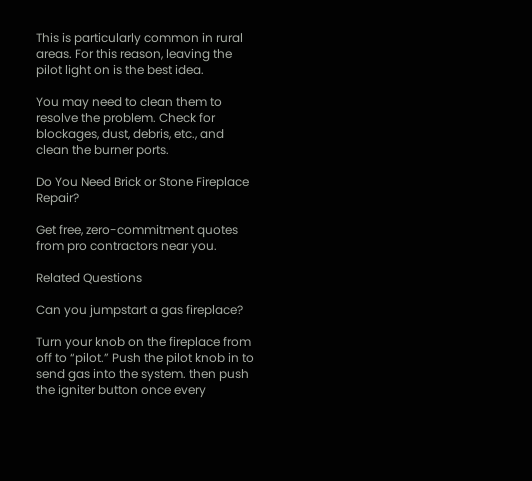This is particularly common in rural areas. For this reason, leaving the pilot light on is the best idea.

You may need to clean them to resolve the problem. Check for blockages, dust, debris, etc., and clean the burner ports.

Do You Need Brick or Stone Fireplace Repair?

Get free, zero-commitment quotes from pro contractors near you.

Related Questions

Can you jumpstart a gas fireplace?

Turn your knob on the fireplace from off to “pilot.” Push the pilot knob in to send gas into the system. then push the igniter button once every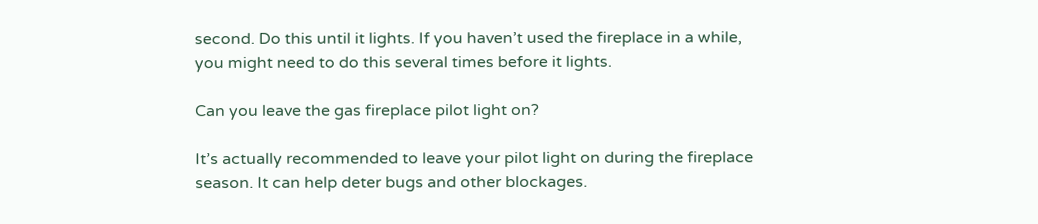second. Do this until it lights. If you haven’t used the fireplace in a while, you might need to do this several times before it lights.

Can you leave the gas fireplace pilot light on?

It’s actually recommended to leave your pilot light on during the fireplace season. It can help deter bugs and other blockages.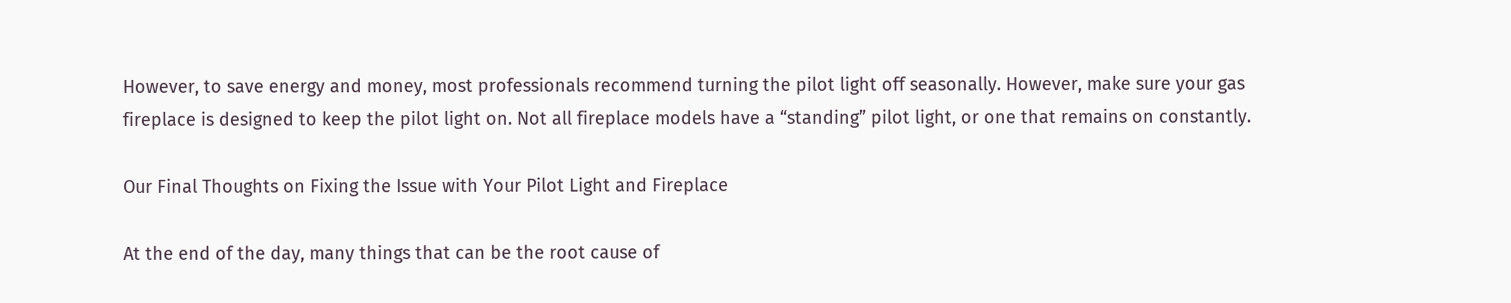However, to save energy and money, most professionals recommend turning the pilot light off seasonally. However, make sure your gas fireplace is designed to keep the pilot light on. Not all fireplace models have a “standing” pilot light, or one that remains on constantly.

Our Final Thoughts on Fixing the Issue with Your Pilot Light and Fireplace

At the end of the day, many things that can be the root cause of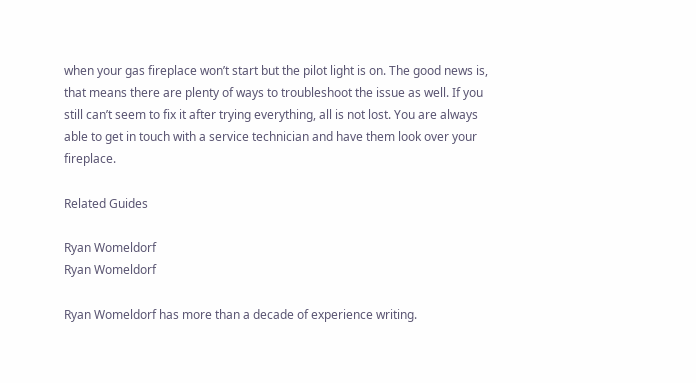when your gas fireplace won’t start but the pilot light is on. The good news is, that means there are plenty of ways to troubleshoot the issue as well. If you still can’t seem to fix it after trying everything, all is not lost. You are always able to get in touch with a service technician and have them look over your fireplace.

Related Guides

Ryan Womeldorf
Ryan Womeldorf

Ryan Womeldorf has more than a decade of experience writing.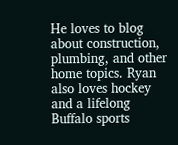He loves to blog about construction, plumbing, and other home topics. Ryan also loves hockey and a lifelong Buffalo sports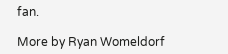fan.

More by Ryan Womeldorf